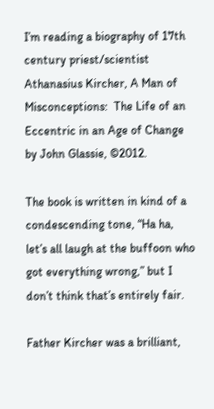I’m reading a biography of 17th century priest/scientist Athanasius Kircher, A Man of Misconceptions:  The Life of an Eccentric in an Age of Change by John Glassie, ©2012.

The book is written in kind of a condescending tone, “Ha ha, let’s all laugh at the buffoon who got everything wrong,” but I don’t think that’s entirely fair.

Father Kircher was a brilliant,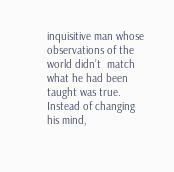inquisitive man whose observations of the world didn’t  match what he had been taught was true.  Instead of changing his mind,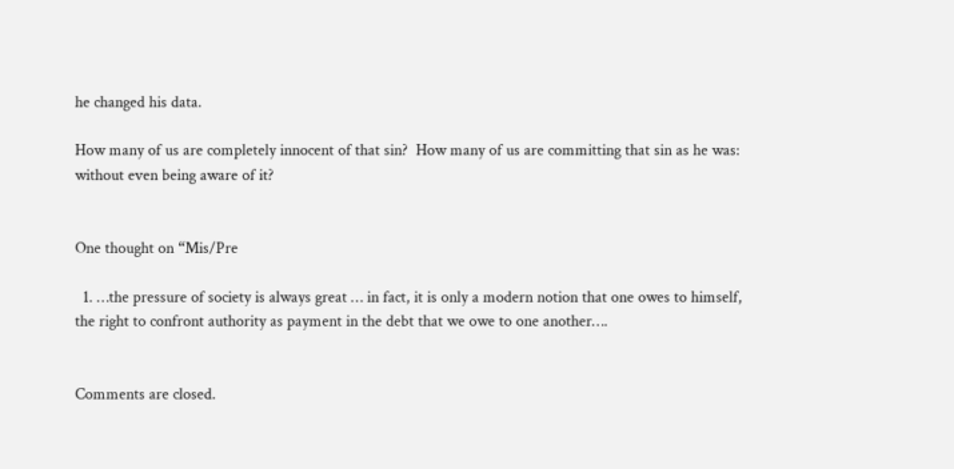he changed his data.

How many of us are completely innocent of that sin?  How many of us are committing that sin as he was: without even being aware of it?


One thought on “Mis/Pre

  1. …the pressure of society is always great … in fact, it is only a modern notion that one owes to himself, the right to confront authority as payment in the debt that we owe to one another….


Comments are closed.